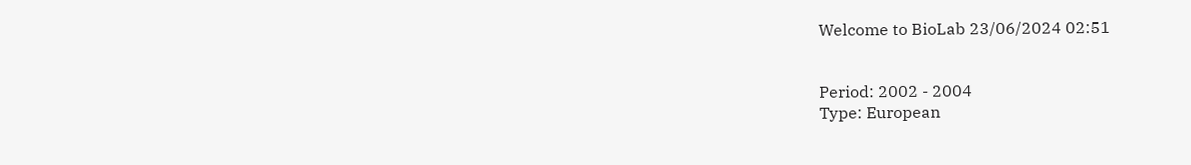Welcome to BioLab 23/06/2024 02:51


Period: 2002 - 2004
Type: European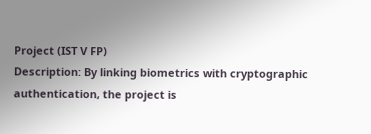Project (IST V FP)
Description: By linking biometrics with cryptographic authentication, the project is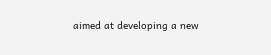aimed at developing a new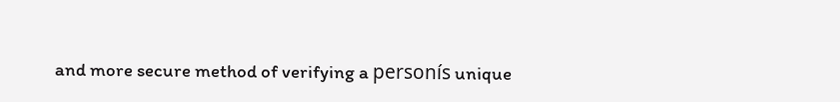and more secure method of verifying a personís unique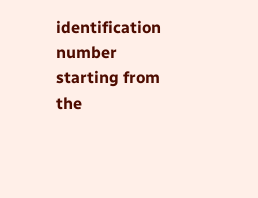identification number starting from the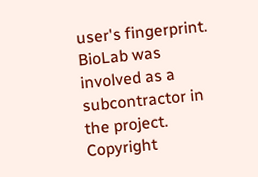user's fingerprint. BioLab was involved as a subcontractor in the project.
Copyright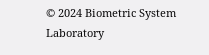© 2024 Biometric System Laboratory